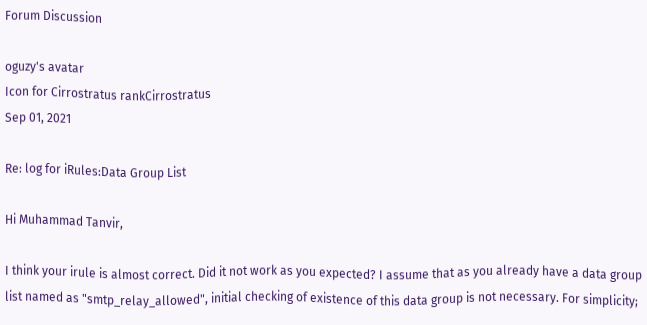Forum Discussion

oguzy's avatar
Icon for Cirrostratus rankCirrostratus
Sep 01, 2021

Re: log for iRules:Data Group List

Hi Muhammad Tanvir,

I think your irule is almost correct. Did it not work as you expected? I assume that as you already have a data group list named as "smtp_relay_allowed", initial checking of existence of this data group is not necessary. For simplicity;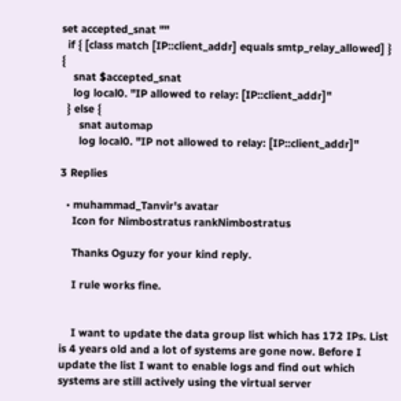set accepted_snat ""
  if { [class match [IP::client_addr] equals smtp_relay_allowed] } {
    snat $accepted_snat
    log local0. "IP allowed to relay: [IP::client_addr]"
  } else {
      snat automap
      log local0. "IP not allowed to relay: [IP::client_addr]"

3 Replies

  • muhammad_Tanvir's avatar
    Icon for Nimbostratus rankNimbostratus

    Thanks Oguzy for your kind reply.

    I rule works fine.


    I want to update the data group list which has 172 IPs. List is 4 years old and a lot of systems are gone now. Before I update the list I want to enable logs and find out which systems are still actively using the virtual server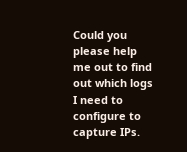Could you please help me out to find out which logs I need to configure to capture IPs.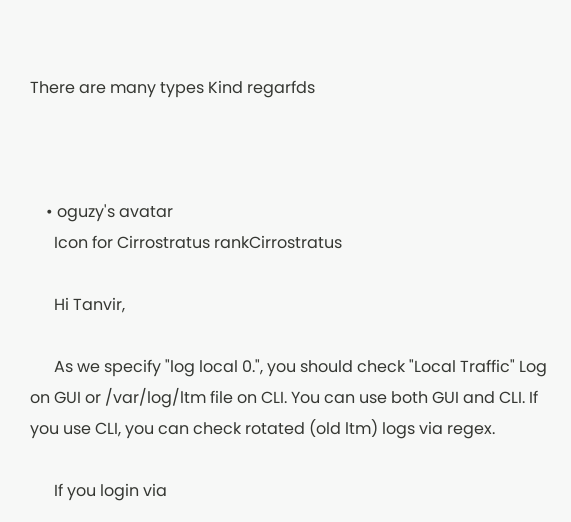There are many types Kind regarfds



    • oguzy's avatar
      Icon for Cirrostratus rankCirrostratus

      Hi Tanvir,

      As we specify "log local 0.", you should check "Local Traffic" Log on GUI or /var/log/ltm file on CLI. You can use both GUI and CLI. If you use CLI, you can check rotated (old ltm) logs via regex.

      If you login via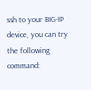ssh to your BIG-IP device, you can try the following command: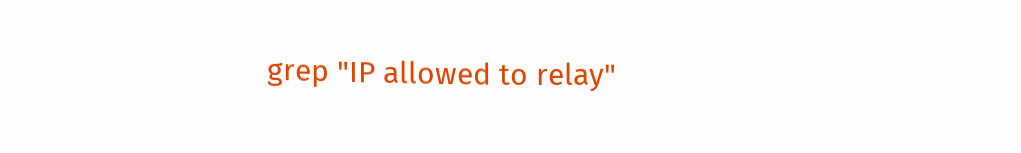grep "IP allowed to relay"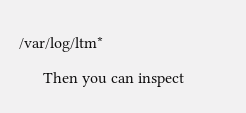/var/log/ltm*

      Then you can inspect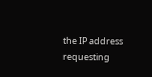the IP address requesting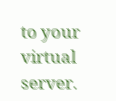to your virtual server.